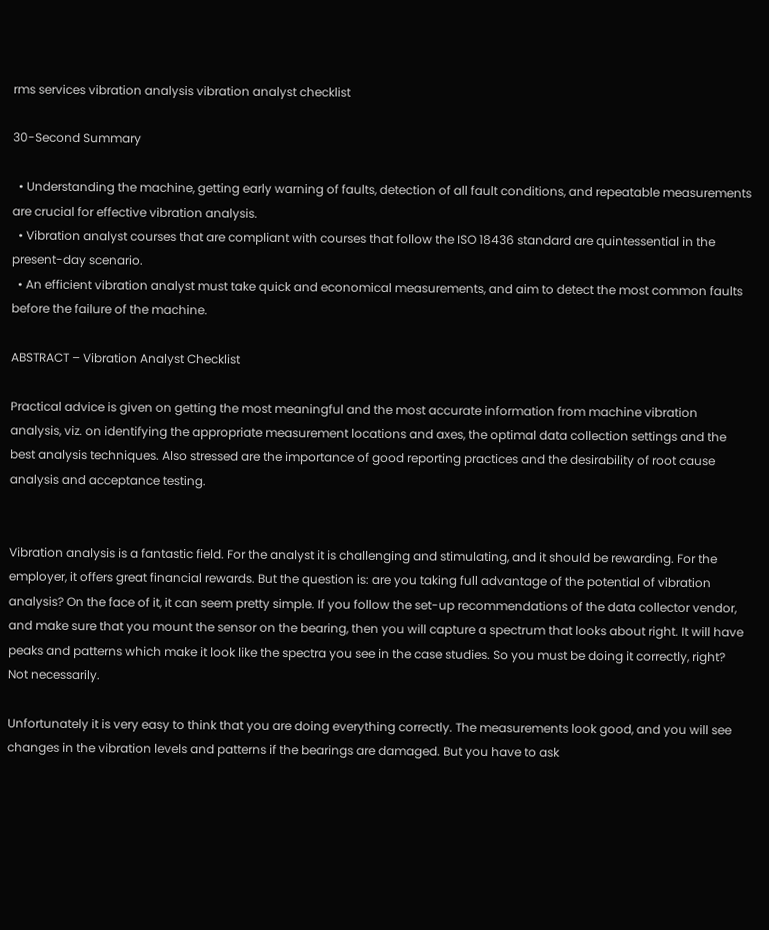rms services vibration analysis vibration analyst checklist

30-Second Summary

  • Understanding the machine, getting early warning of faults, detection of all fault conditions, and repeatable measurements are crucial for effective vibration analysis.
  • Vibration analyst courses that are compliant with courses that follow the ISO 18436 standard are quintessential in the present-day scenario.
  • An efficient vibration analyst must take quick and economical measurements, and aim to detect the most common faults before the failure of the machine.

ABSTRACT – Vibration Analyst Checklist

Practical advice is given on getting the most meaningful and the most accurate information from machine vibration analysis, viz. on identifying the appropriate measurement locations and axes, the optimal data collection settings and the best analysis techniques. Also stressed are the importance of good reporting practices and the desirability of root cause analysis and acceptance testing.


Vibration analysis is a fantastic field. For the analyst it is challenging and stimulating, and it should be rewarding. For the employer, it offers great financial rewards. But the question is: are you taking full advantage of the potential of vibration analysis? On the face of it, it can seem pretty simple. If you follow the set-up recommendations of the data collector vendor, and make sure that you mount the sensor on the bearing, then you will capture a spectrum that looks about right. It will have peaks and patterns which make it look like the spectra you see in the case studies. So you must be doing it correctly, right?  Not necessarily.

Unfortunately it is very easy to think that you are doing everything correctly. The measurements look good, and you will see changes in the vibration levels and patterns if the bearings are damaged. But you have to ask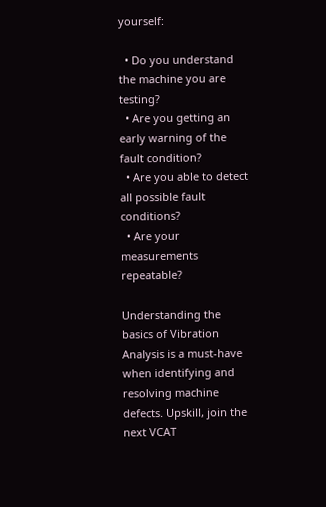yourself:

  • Do you understand the machine you are testing?
  • Are you getting an early warning of the fault condition?
  • Are you able to detect all possible fault conditions?
  • Are your measurements repeatable?

Understanding the basics of Vibration Analysis is a must-have when identifying and resolving machine defects. Upskill, join the next VCAT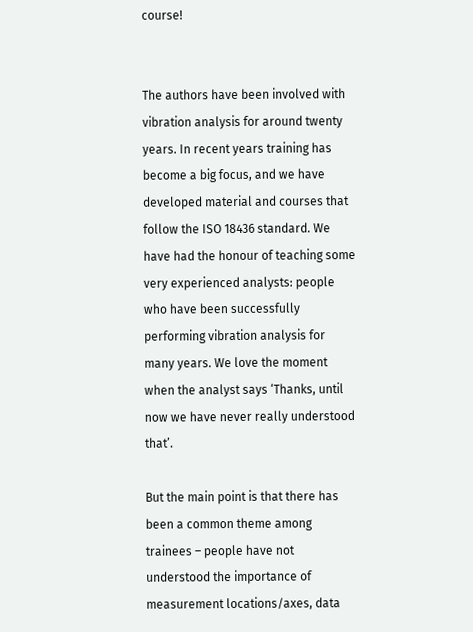course!


The authors have been involved with vibration analysis for around twenty years. In recent years training has become a big focus, and we have developed material and courses that follow the ISO 18436 standard. We have had the honour of teaching some very experienced analysts: people who have been successfully performing vibration analysis for many years. We love the moment when the analyst says ‘Thanks, until now we have never really understood that’.

But the main point is that there has been a common theme among trainees – people have not understood the importance of measurement locations/axes, data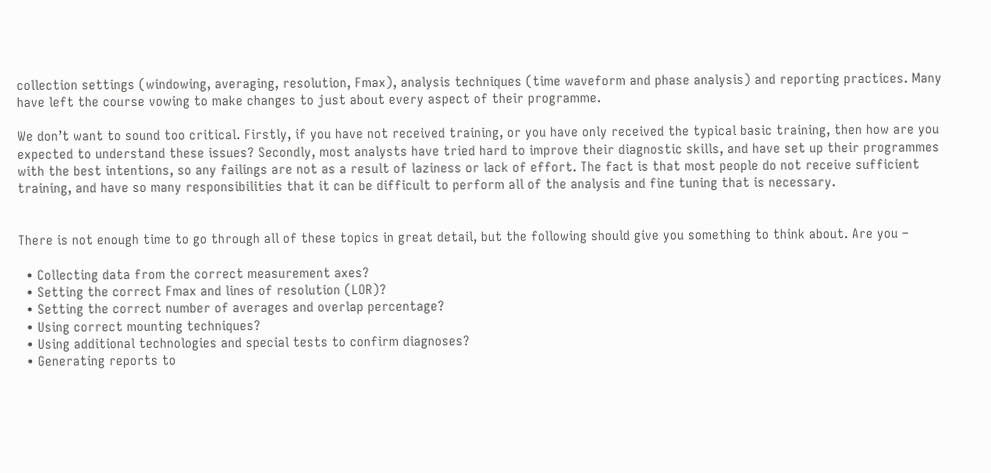collection settings (windowing, averaging, resolution, Fmax), analysis techniques (time waveform and phase analysis) and reporting practices. Many have left the course vowing to make changes to just about every aspect of their programme.

We don’t want to sound too critical. Firstly, if you have not received training, or you have only received the typical basic training, then how are you expected to understand these issues? Secondly, most analysts have tried hard to improve their diagnostic skills, and have set up their programmes with the best intentions, so any failings are not as a result of laziness or lack of effort. The fact is that most people do not receive sufficient training, and have so many responsibilities that it can be difficult to perform all of the analysis and fine tuning that is necessary.


There is not enough time to go through all of these topics in great detail, but the following should give you something to think about. Are you –

  • Collecting data from the correct measurement axes?
  • Setting the correct Fmax and lines of resolution (LOR)?
  • Setting the correct number of averages and overlap percentage?
  • Using correct mounting techniques?
  • Using additional technologies and special tests to confirm diagnoses?
  • Generating reports to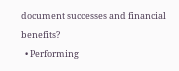document successes and financial benefits?
  • Performing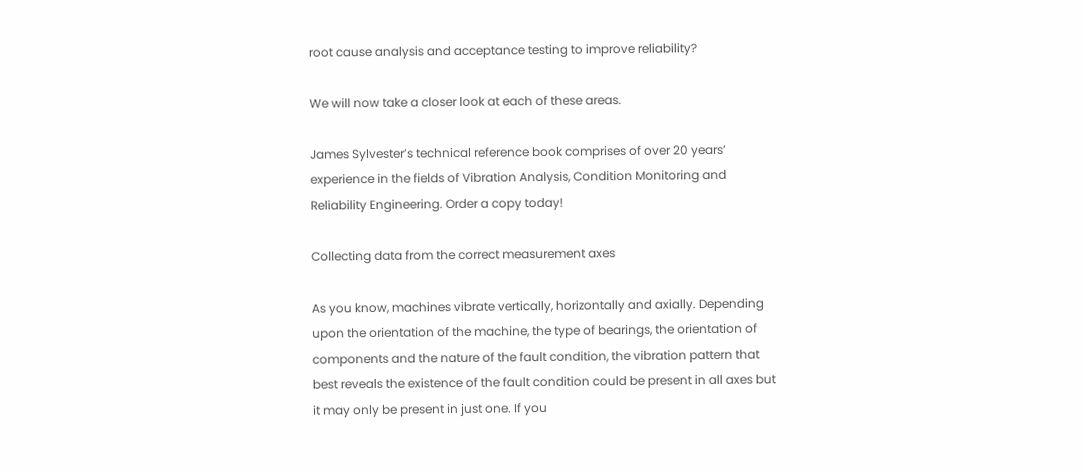root cause analysis and acceptance testing to improve reliability?

We will now take a closer look at each of these areas.

James Sylvester’s technical reference book comprises of over 20 years’ experience in the fields of Vibration Analysis, Condition Monitoring and Reliability Engineering. Order a copy today!

Collecting data from the correct measurement axes

As you know, machines vibrate vertically, horizontally and axially. Depending upon the orientation of the machine, the type of bearings, the orientation of components and the nature of the fault condition, the vibration pattern that best reveals the existence of the fault condition could be present in all axes but it may only be present in just one. If you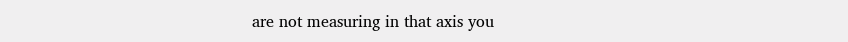are not measuring in that axis you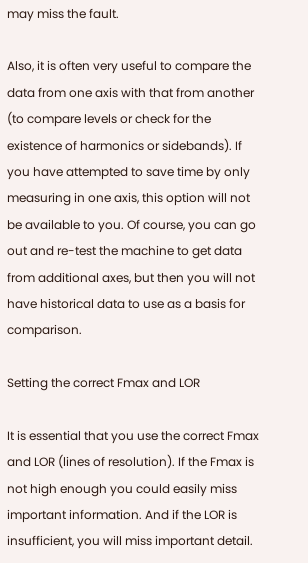may miss the fault.

Also, it is often very useful to compare the data from one axis with that from another (to compare levels or check for the existence of harmonics or sidebands). If you have attempted to save time by only measuring in one axis, this option will not be available to you. Of course, you can go out and re-test the machine to get data from additional axes, but then you will not have historical data to use as a basis for comparison.

Setting the correct Fmax and LOR

It is essential that you use the correct Fmax and LOR (lines of resolution). If the Fmax is not high enough you could easily miss important information. And if the LOR is insufficient, you will miss important detail.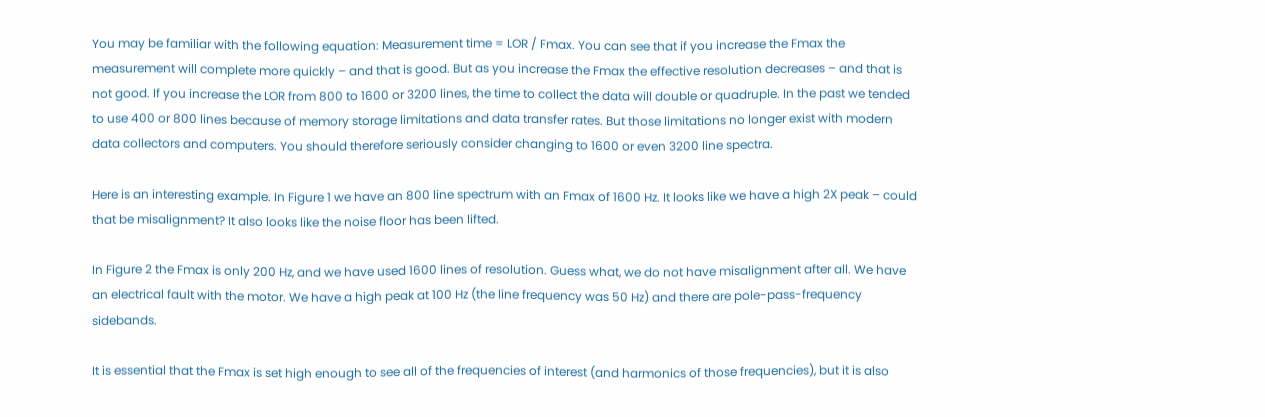You may be familiar with the following equation: Measurement time = LOR / Fmax. You can see that if you increase the Fmax the measurement will complete more quickly – and that is good. But as you increase the Fmax the effective resolution decreases – and that is not good. If you increase the LOR from 800 to 1600 or 3200 lines, the time to collect the data will double or quadruple. In the past we tended to use 400 or 800 lines because of memory storage limitations and data transfer rates. But those limitations no longer exist with modern data collectors and computers. You should therefore seriously consider changing to 1600 or even 3200 line spectra.

Here is an interesting example. In Figure 1 we have an 800 line spectrum with an Fmax of 1600 Hz. It looks like we have a high 2X peak – could that be misalignment? It also looks like the noise floor has been lifted.

In Figure 2 the Fmax is only 200 Hz, and we have used 1600 lines of resolution. Guess what, we do not have misalignment after all. We have an electrical fault with the motor. We have a high peak at 100 Hz (the line frequency was 50 Hz) and there are pole-pass-frequency sidebands.

It is essential that the Fmax is set high enough to see all of the frequencies of interest (and harmonics of those frequencies), but it is also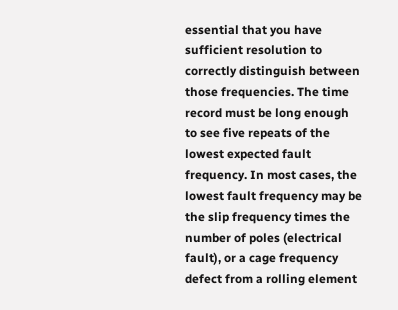essential that you have sufficient resolution to correctly distinguish between those frequencies. The time record must be long enough to see five repeats of the lowest expected fault frequency. In most cases, the lowest fault frequency may be the slip frequency times the number of poles (electrical fault), or a cage frequency defect from a rolling element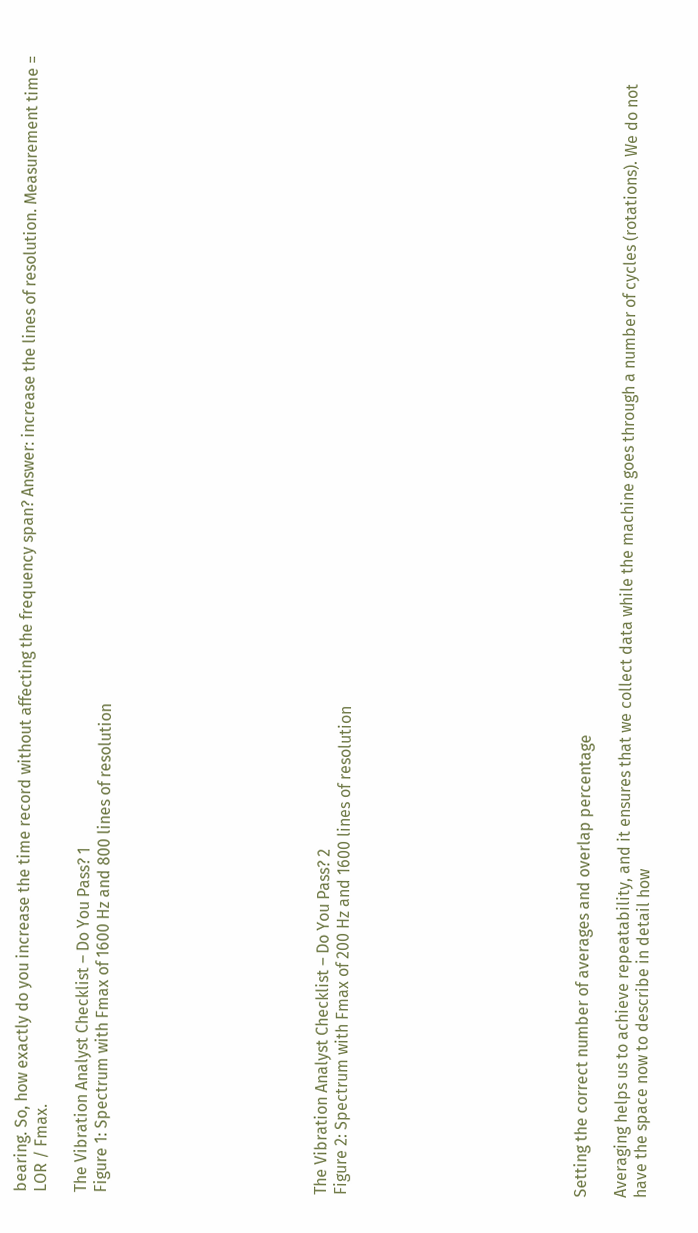bearing. So, how exactly do you increase the time record without affecting the frequency span? Answer: increase the lines of resolution. Measurement time = LOR / Fmax.

The Vibration Analyst Checklist – Do You Pass? 1
Figure 1: Spectrum with Fmax of 1600 Hz and 800 lines of resolution










The Vibration Analyst Checklist – Do You Pass? 2
Figure 2: Spectrum with Fmax of 200 Hz and 1600 lines of resolution











Setting the correct number of averages and overlap percentage

Averaging helps us to achieve repeatability, and it ensures that we collect data while the machine goes through a number of cycles (rotations). We do not have the space now to describe in detail how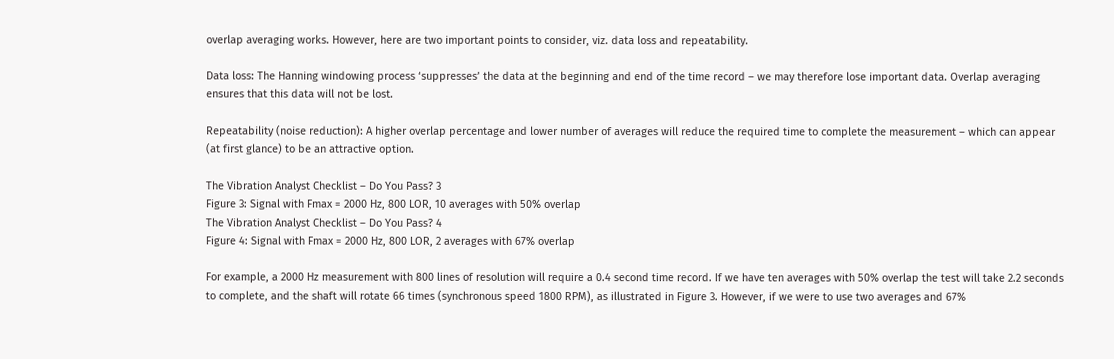overlap averaging works. However, here are two important points to consider, viz. data loss and repeatability.

Data loss: The Hanning windowing process ‘suppresses’ the data at the beginning and end of the time record – we may therefore lose important data. Overlap averaging ensures that this data will not be lost.

Repeatability (noise reduction): A higher overlap percentage and lower number of averages will reduce the required time to complete the measurement – which can appear (at first glance) to be an attractive option.

The Vibration Analyst Checklist – Do You Pass? 3
Figure 3: Signal with Fmax = 2000 Hz, 800 LOR, 10 averages with 50% overlap
The Vibration Analyst Checklist – Do You Pass? 4
Figure 4: Signal with Fmax = 2000 Hz, 800 LOR, 2 averages with 67% overlap

For example, a 2000 Hz measurement with 800 lines of resolution will require a 0.4 second time record. If we have ten averages with 50% overlap the test will take 2.2 seconds to complete, and the shaft will rotate 66 times (synchronous speed 1800 RPM), as illustrated in Figure 3. However, if we were to use two averages and 67%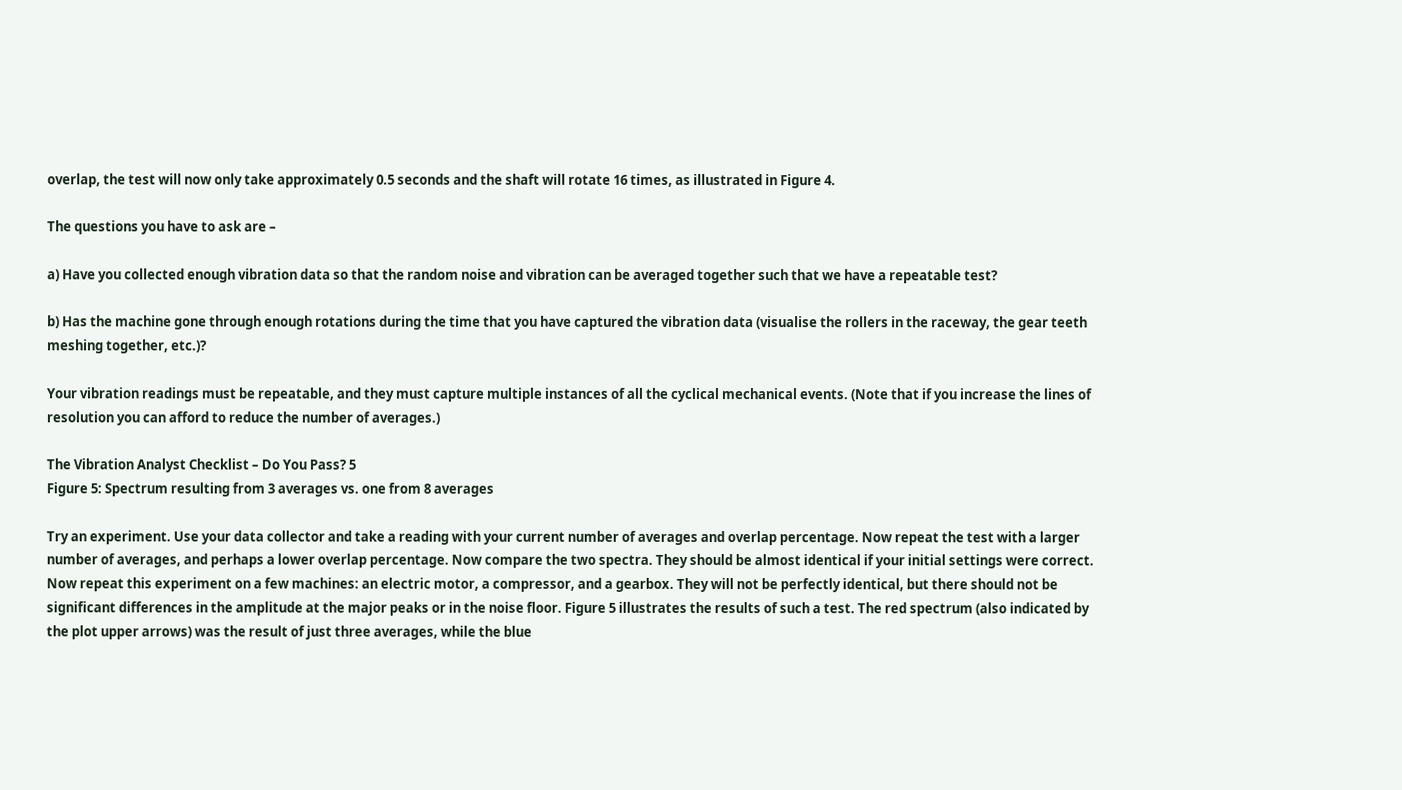overlap, the test will now only take approximately 0.5 seconds and the shaft will rotate 16 times, as illustrated in Figure 4.

The questions you have to ask are –

a) Have you collected enough vibration data so that the random noise and vibration can be averaged together such that we have a repeatable test?

b) Has the machine gone through enough rotations during the time that you have captured the vibration data (visualise the rollers in the raceway, the gear teeth meshing together, etc.)?

Your vibration readings must be repeatable, and they must capture multiple instances of all the cyclical mechanical events. (Note that if you increase the lines of resolution you can afford to reduce the number of averages.)

The Vibration Analyst Checklist – Do You Pass? 5
Figure 5: Spectrum resulting from 3 averages vs. one from 8 averages

Try an experiment. Use your data collector and take a reading with your current number of averages and overlap percentage. Now repeat the test with a larger number of averages, and perhaps a lower overlap percentage. Now compare the two spectra. They should be almost identical if your initial settings were correct. Now repeat this experiment on a few machines: an electric motor, a compressor, and a gearbox. They will not be perfectly identical, but there should not be significant differences in the amplitude at the major peaks or in the noise floor. Figure 5 illustrates the results of such a test. The red spectrum (also indicated by the plot upper arrows) was the result of just three averages, while the blue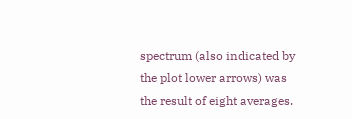spectrum (also indicated by the plot lower arrows) was the result of eight averages.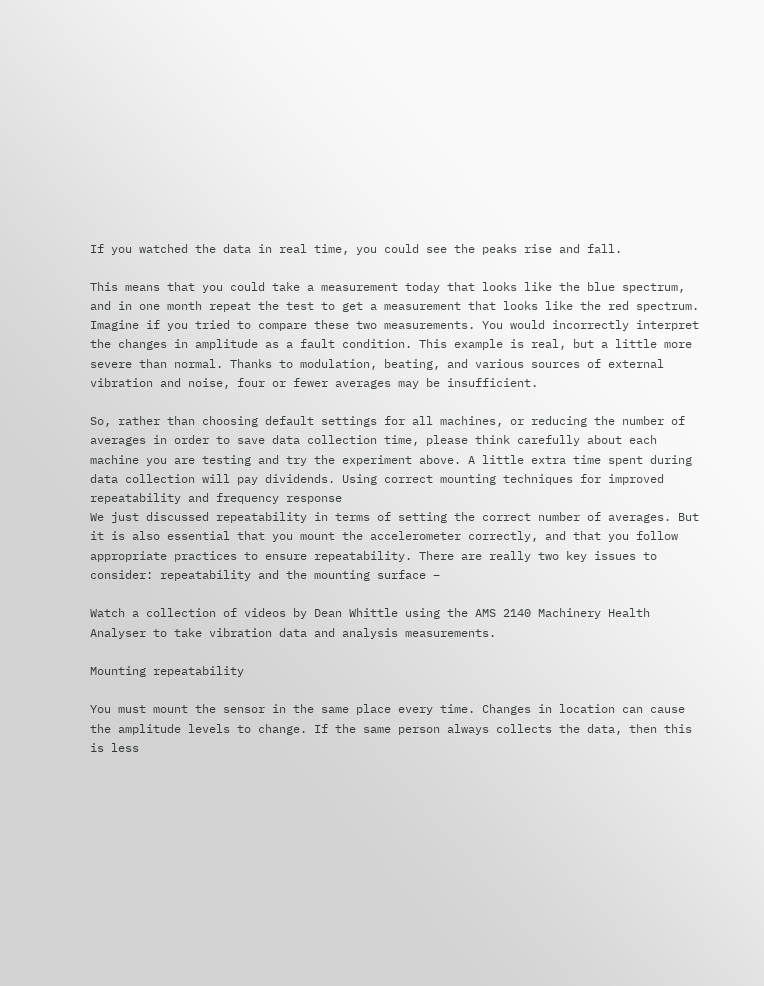If you watched the data in real time, you could see the peaks rise and fall.

This means that you could take a measurement today that looks like the blue spectrum, and in one month repeat the test to get a measurement that looks like the red spectrum. Imagine if you tried to compare these two measurements. You would incorrectly interpret the changes in amplitude as a fault condition. This example is real, but a little more severe than normal. Thanks to modulation, beating, and various sources of external vibration and noise, four or fewer averages may be insufficient.

So, rather than choosing default settings for all machines, or reducing the number of averages in order to save data collection time, please think carefully about each machine you are testing and try the experiment above. A little extra time spent during data collection will pay dividends. Using correct mounting techniques for improved repeatability and frequency response
We just discussed repeatability in terms of setting the correct number of averages. But it is also essential that you mount the accelerometer correctly, and that you follow appropriate practices to ensure repeatability. There are really two key issues to consider: repeatability and the mounting surface –

Watch a collection of videos by Dean Whittle using the AMS 2140 Machinery Health Analyser to take vibration data and analysis measurements.

Mounting repeatability

You must mount the sensor in the same place every time. Changes in location can cause the amplitude levels to change. If the same person always collects the data, then this is less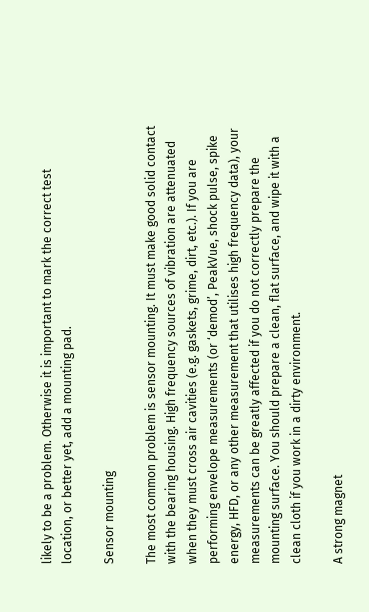likely to be a problem. Otherwise it is important to mark the correct test location, or better yet, add a mounting pad.

Sensor mounting

The most common problem is sensor mounting. It must make good solid contact with the bearing housing. High frequency sources of vibration are attenuated when they must cross air cavities (e.g. gaskets, grime, dirt, etc.). If you are performing envelope measurements (or ‘demod’, PeakVue, shock pulse, spike energy, HFD, or any other measurement that utilises high frequency data), your measurements can be greatly affected if you do not correctly prepare the mounting surface. You should prepare a clean, flat surface, and wipe it with a clean cloth if you work in a dirty environment.

A strong magnet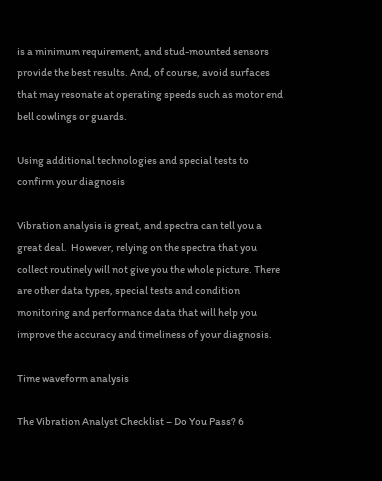is a minimum requirement, and stud-mounted sensors provide the best results. And, of course, avoid surfaces that may resonate at operating speeds such as motor end bell cowlings or guards.

Using additional technologies and special tests to confirm your diagnosis

Vibration analysis is great, and spectra can tell you a great deal.  However, relying on the spectra that you collect routinely will not give you the whole picture. There are other data types, special tests and condition monitoring and performance data that will help you improve the accuracy and timeliness of your diagnosis.

Time waveform analysis

The Vibration Analyst Checklist – Do You Pass? 6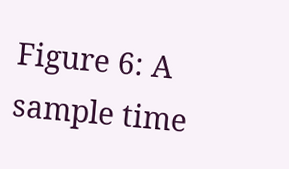Figure 6: A sample time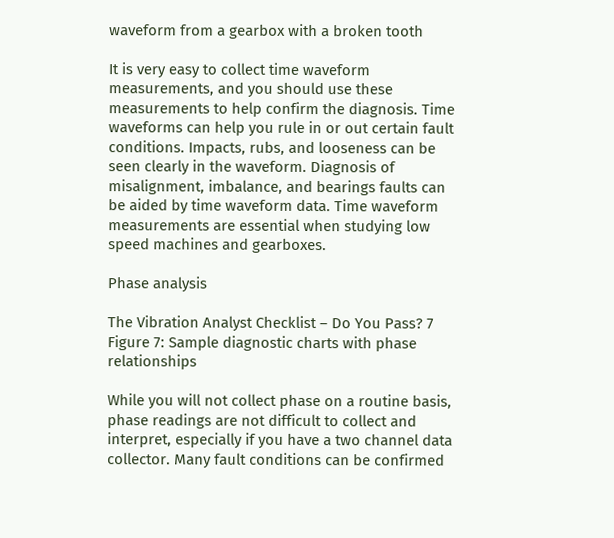waveform from a gearbox with a broken tooth

It is very easy to collect time waveform measurements, and you should use these measurements to help confirm the diagnosis. Time waveforms can help you rule in or out certain fault conditions. Impacts, rubs, and looseness can be seen clearly in the waveform. Diagnosis of misalignment, imbalance, and bearings faults can be aided by time waveform data. Time waveform measurements are essential when studying low speed machines and gearboxes.

Phase analysis

The Vibration Analyst Checklist – Do You Pass? 7
Figure 7: Sample diagnostic charts with phase relationships

While you will not collect phase on a routine basis, phase readings are not difficult to collect and interpret, especially if you have a two channel data collector. Many fault conditions can be confirmed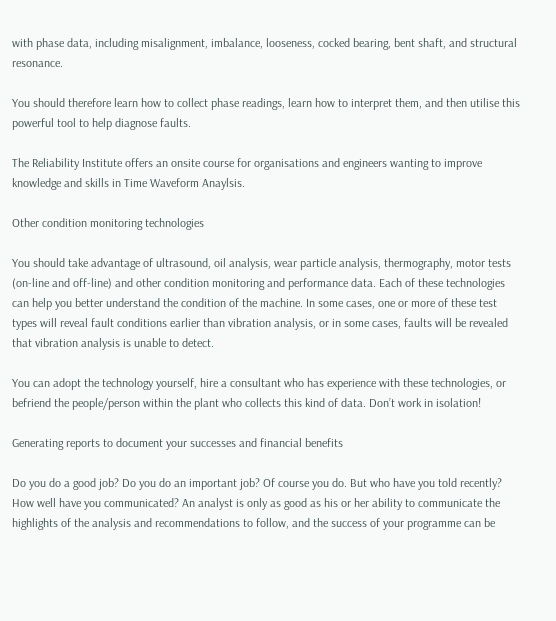with phase data, including misalignment, imbalance, looseness, cocked bearing, bent shaft, and structural resonance.

You should therefore learn how to collect phase readings, learn how to interpret them, and then utilise this powerful tool to help diagnose faults.

The Reliability Institute offers an onsite course for organisations and engineers wanting to improve knowledge and skills in Time Waveform Anaylsis.

Other condition monitoring technologies

You should take advantage of ultrasound, oil analysis, wear particle analysis, thermography, motor tests (on-line and off-line) and other condition monitoring and performance data. Each of these technologies can help you better understand the condition of the machine. In some cases, one or more of these test types will reveal fault conditions earlier than vibration analysis, or in some cases, faults will be revealed that vibration analysis is unable to detect.

You can adopt the technology yourself, hire a consultant who has experience with these technologies, or befriend the people/person within the plant who collects this kind of data. Don’t work in isolation!

Generating reports to document your successes and financial benefits

Do you do a good job? Do you do an important job? Of course you do. But who have you told recently? How well have you communicated? An analyst is only as good as his or her ability to communicate the highlights of the analysis and recommendations to follow, and the success of your programme can be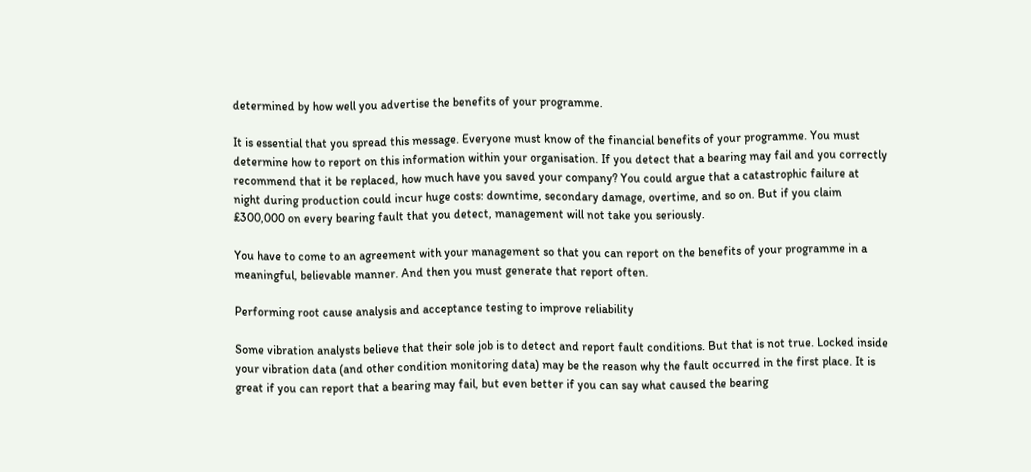determined by how well you advertise the benefits of your programme.

It is essential that you spread this message. Everyone must know of the financial benefits of your programme. You must determine how to report on this information within your organisation. If you detect that a bearing may fail and you correctly recommend that it be replaced, how much have you saved your company? You could argue that a catastrophic failure at night during production could incur huge costs: downtime, secondary damage, overtime, and so on. But if you claim £300,000 on every bearing fault that you detect, management will not take you seriously.

You have to come to an agreement with your management so that you can report on the benefits of your programme in a meaningful, believable manner. And then you must generate that report often.

Performing root cause analysis and acceptance testing to improve reliability

Some vibration analysts believe that their sole job is to detect and report fault conditions. But that is not true. Locked inside your vibration data (and other condition monitoring data) may be the reason why the fault occurred in the first place. It is great if you can report that a bearing may fail, but even better if you can say what caused the bearing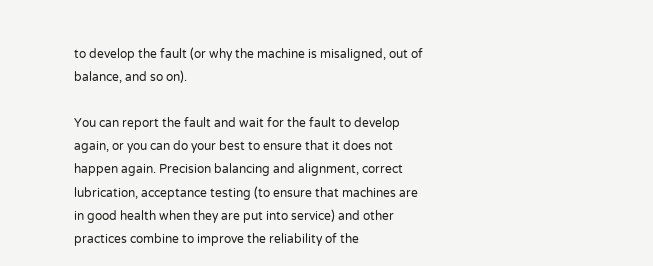to develop the fault (or why the machine is misaligned, out of balance, and so on).

You can report the fault and wait for the fault to develop again, or you can do your best to ensure that it does not happen again. Precision balancing and alignment, correct lubrication, acceptance testing (to ensure that machines are in good health when they are put into service) and other practices combine to improve the reliability of the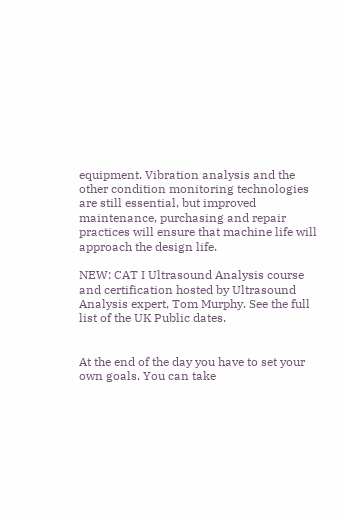equipment. Vibration analysis and the other condition monitoring technologies are still essential, but improved maintenance, purchasing and repair practices will ensure that machine life will approach the design life.

NEW: CAT I Ultrasound Analysis course and certification hosted by Ultrasound Analysis expert, Tom Murphy. See the full list of the UK Public dates.


At the end of the day you have to set your own goals. You can take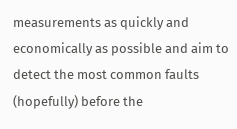measurements as quickly and economically as possible and aim to detect the most common faults (hopefully) before the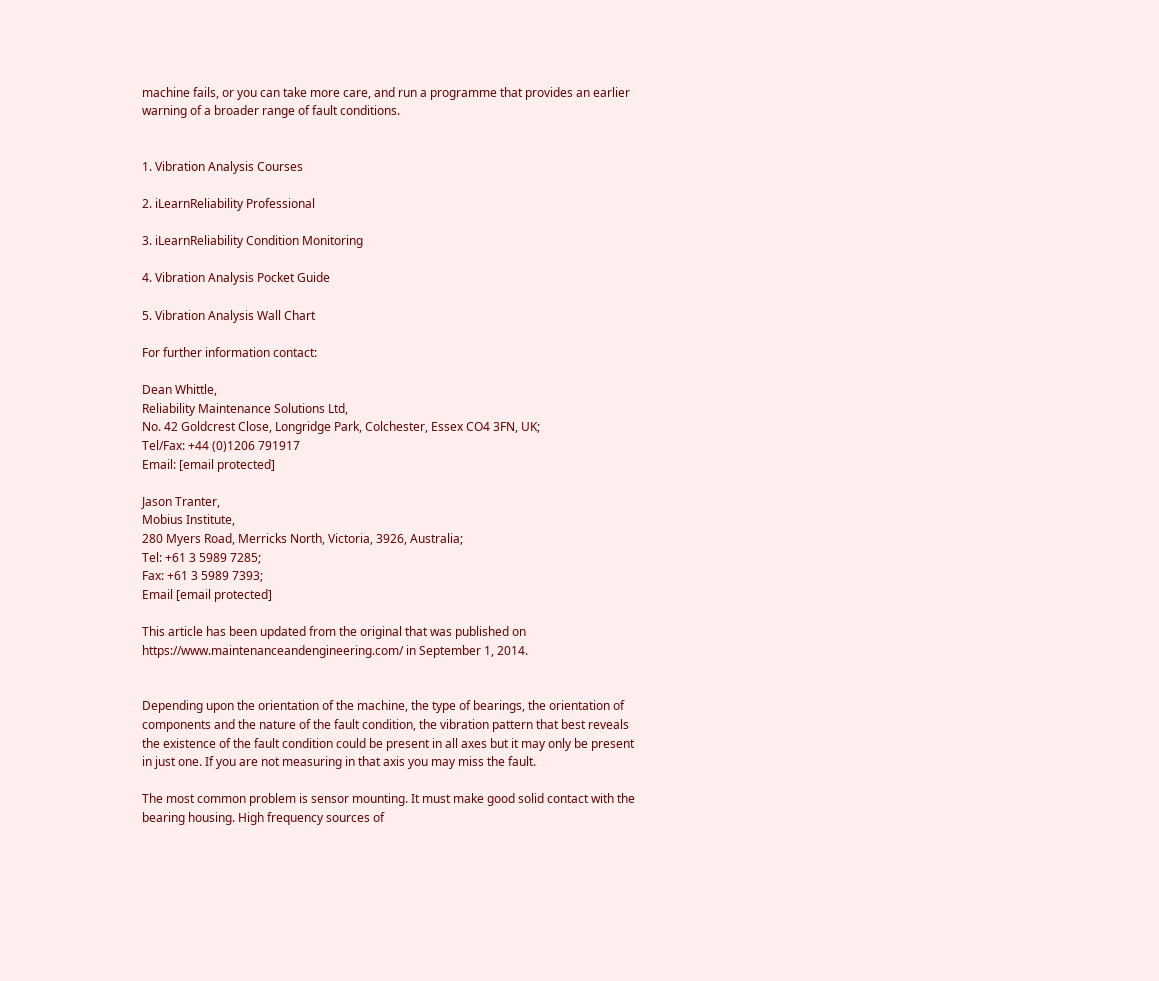machine fails, or you can take more care, and run a programme that provides an earlier warning of a broader range of fault conditions.


1. Vibration Analysis Courses

2. iLearnReliability Professional

3. iLearnReliability Condition Monitoring

4. Vibration Analysis Pocket Guide

5. Vibration Analysis Wall Chart

For further information contact:

Dean Whittle,
Reliability Maintenance Solutions Ltd,
No. 42 Goldcrest Close, Longridge Park, Colchester, Essex CO4 3FN, UK;
Tel/Fax: +44 (0)1206 791917
Email: [email protected]

Jason Tranter,
Mobius Institute,
280 Myers Road, Merricks North, Victoria, 3926, Australia;
Tel: +61 3 5989 7285;
Fax: +61 3 5989 7393;
Email [email protected]

This article has been updated from the original that was published on https://www.maintenanceandengineering.com/ in September 1, 2014.


Depending upon the orientation of the machine, the type of bearings, the orientation of components and the nature of the fault condition, the vibration pattern that best reveals the existence of the fault condition could be present in all axes but it may only be present in just one. If you are not measuring in that axis you may miss the fault.

The most common problem is sensor mounting. It must make good solid contact with the bearing housing. High frequency sources of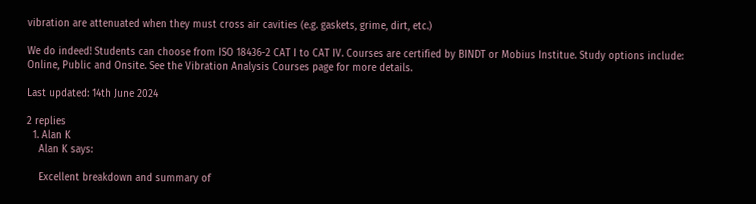vibration are attenuated when they must cross air cavities (e.g. gaskets, grime, dirt, etc.)

We do indeed! Students can choose from ISO 18436-2 CAT I to CAT IV. Courses are certified by BINDT or Mobius Institue. Study options include: Online, Public and Onsite. See the Vibration Analysis Courses page for more details.

Last updated: 14th June 2024

2 replies
  1. Alan K
    Alan K says:

    Excellent breakdown and summary of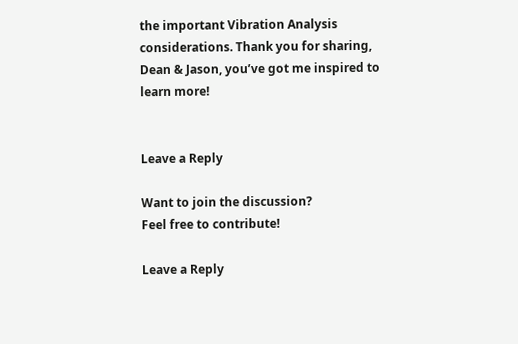the important Vibration Analysis considerations. Thank you for sharing, Dean & Jason, you’ve got me inspired to learn more!


Leave a Reply

Want to join the discussion?
Feel free to contribute!

Leave a Reply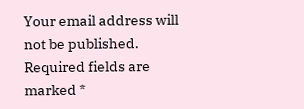Your email address will not be published. Required fields are marked *